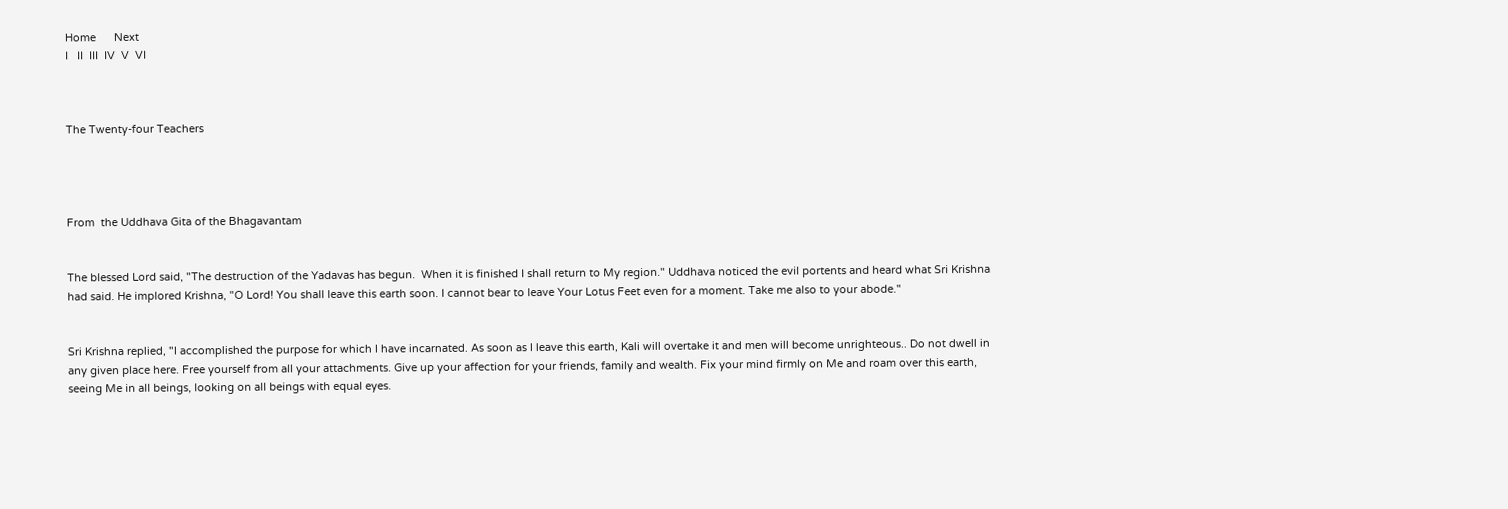Home      Next
I   II  III  IV  V  VI



The Twenty-four Teachers




From  the Uddhava Gita of the Bhagavantam


The blessed Lord said, "The destruction of the Yadavas has begun.  When it is finished I shall return to My region." Uddhava noticed the evil portents and heard what Sri Krishna had said. He implored Krishna, "O Lord! You shall leave this earth soon. I cannot bear to leave Your Lotus Feet even for a moment. Take me also to your abode."


Sri Krishna replied, "I accomplished the purpose for which I have incarnated. As soon as I leave this earth, Kali will overtake it and men will become unrighteous.. Do not dwell in any given place here. Free yourself from all your attachments. Give up your affection for your friends, family and wealth. Fix your mind firmly on Me and roam over this earth, seeing Me in all beings, looking on all beings with equal eyes.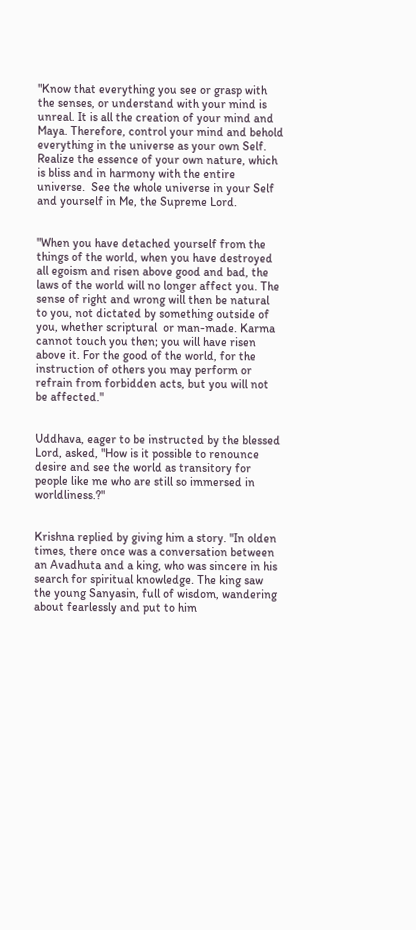"Know that everything you see or grasp with the senses, or understand with your mind is unreal. It is all the creation of your mind and Maya. Therefore, control your mind and behold everything in the universe as your own Self. Realize the essence of your own nature, which is bliss and in harmony with the entire universe.  See the whole universe in your Self and yourself in Me, the Supreme Lord.


"When you have detached yourself from the things of the world, when you have destroyed all egoism and risen above good and bad, the laws of the world will no longer affect you. The sense of right and wrong will then be natural to you, not dictated by something outside of you, whether scriptural  or man-made. Karma cannot touch you then; you will have risen above it. For the good of the world, for the instruction of others you may perform or refrain from forbidden acts, but you will not be affected."


Uddhava, eager to be instructed by the blessed Lord, asked, "How is it possible to renounce desire and see the world as transitory for people like me who are still so immersed in worldliness.?"


Krishna replied by giving him a story. "In olden times, there once was a conversation between an Avadhuta and a king, who was sincere in his search for spiritual knowledge. The king saw the young Sanyasin, full of wisdom, wandering about fearlessly and put to him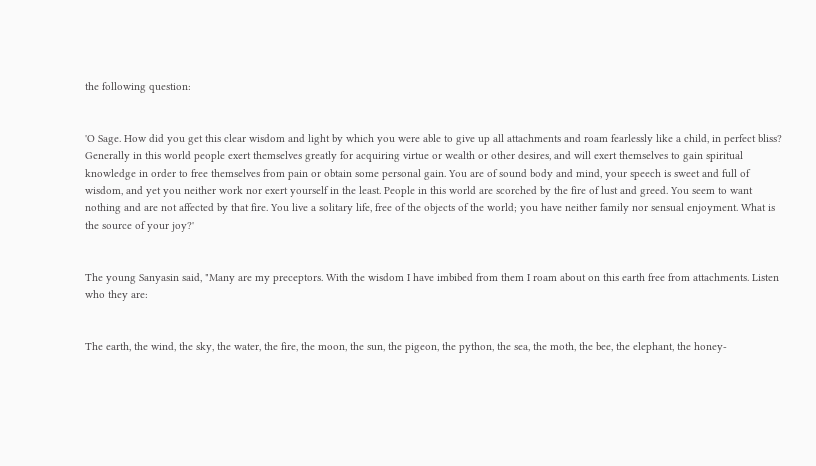the following question:


'O Sage. How did you get this clear wisdom and light by which you were able to give up all attachments and roam fearlessly like a child, in perfect bliss? Generally in this world people exert themselves greatly for acquiring virtue or wealth or other desires, and will exert themselves to gain spiritual knowledge in order to free themselves from pain or obtain some personal gain. You are of sound body and mind, your speech is sweet and full of wisdom, and yet you neither work nor exert yourself in the least. People in this world are scorched by the fire of lust and greed. You seem to want nothing and are not affected by that fire. You live a solitary life, free of the objects of the world; you have neither family nor sensual enjoyment. What is the source of your joy?'


The young Sanyasin said, "Many are my preceptors. With the wisdom I have imbibed from them I roam about on this earth free from attachments. Listen who they are:


The earth, the wind, the sky, the water, the fire, the moon, the sun, the pigeon, the python, the sea, the moth, the bee, the elephant, the honey-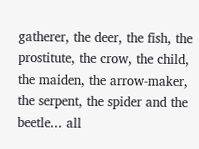gatherer, the deer, the fish, the prostitute, the crow, the child, the maiden, the arrow-maker, the serpent, the spider and the beetle... all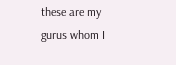these are my gurus whom I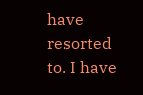have resorted to. I have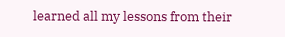learned all my lessons from their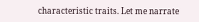characteristic traits. Let me narrate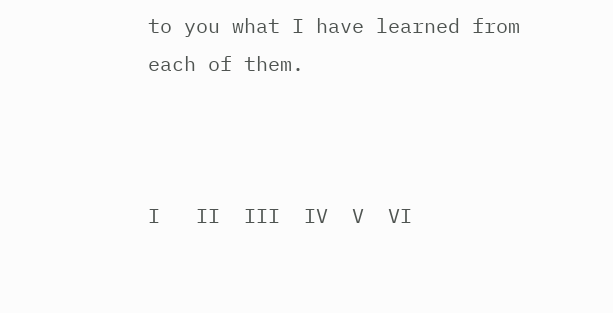to you what I have learned from each of them.



I   II  III  IV  V  VI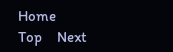Home      Top     Next